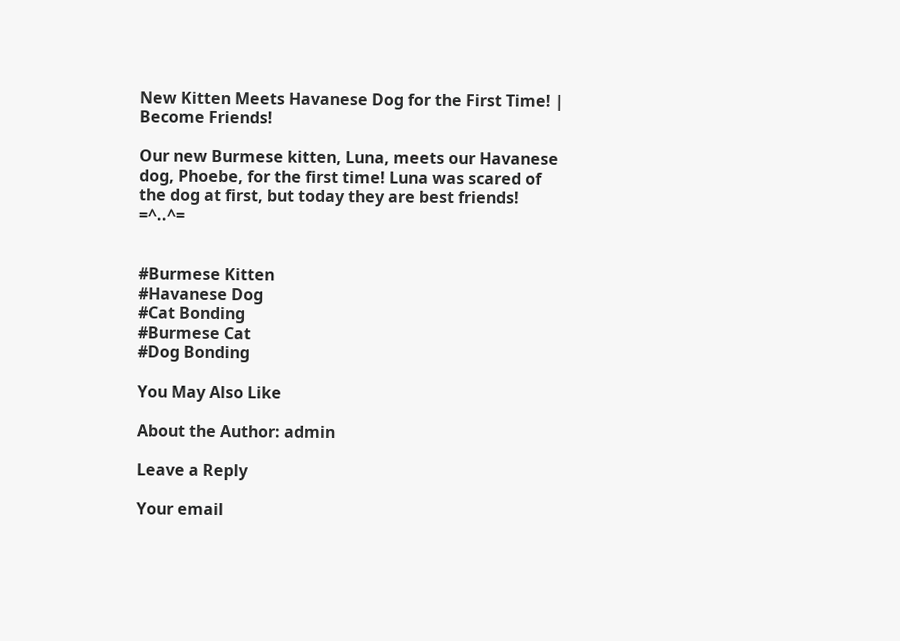New Kitten Meets Havanese Dog for the First Time! | Become Friends!

Our new Burmese kitten, Luna, meets our Havanese dog, Phoebe, for the first time! Luna was scared of the dog at first, but today they are best friends! =^..^=


#Burmese Kitten
#Havanese Dog
#Cat Bonding
#Burmese Cat
#Dog Bonding

You May Also Like

About the Author: admin

Leave a Reply

Your email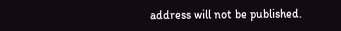address will not be published.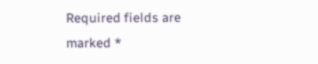Required fields are marked *